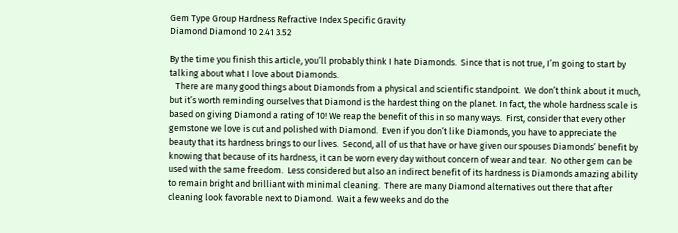Gem Type Group Hardness Refractive Index Specific Gravity
Diamond Diamond 10 2.41 3.52

By the time you finish this article, you’ll probably think I hate Diamonds.  Since that is not true, I’m going to start by talking about what I love about Diamonds.
   There are many good things about Diamonds from a physical and scientific standpoint.  We don’t think about it much, but it’s worth reminding ourselves that Diamond is the hardest thing on the planet. In fact, the whole hardness scale is based on giving Diamond a rating of 10! We reap the benefit of this in so many ways.  First, consider that every other gemstone we love is cut and polished with Diamond.  Even if you don’t like Diamonds, you have to appreciate the beauty that its hardness brings to our lives.  Second, all of us that have or have given our spouses Diamonds’ benefit by knowing that because of its hardness, it can be worn every day without concern of wear and tear.  No other gem can be used with the same freedom.  Less considered but also an indirect benefit of its hardness is Diamonds amazing ability to remain bright and brilliant with minimal cleaning.  There are many Diamond alternatives out there that after cleaning look favorable next to Diamond.  Wait a few weeks and do the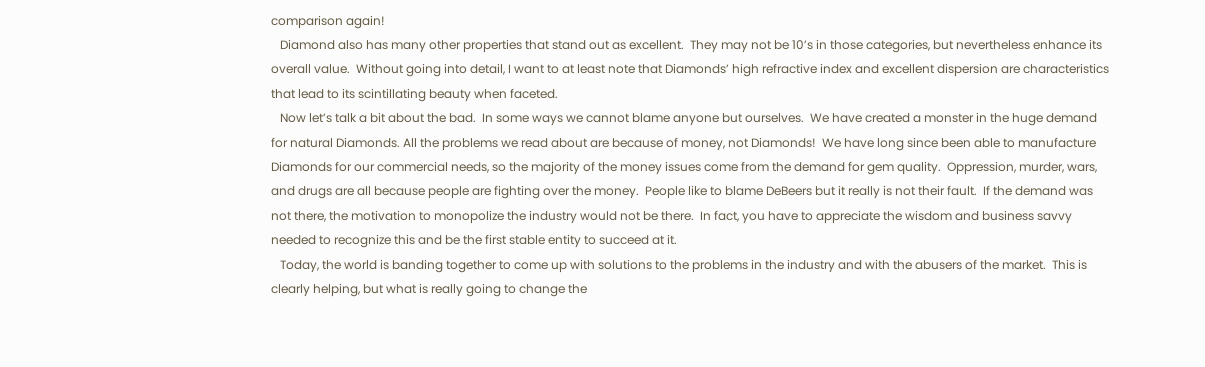comparison again!
   Diamond also has many other properties that stand out as excellent.  They may not be 10’s in those categories, but nevertheless enhance its overall value.  Without going into detail, I want to at least note that Diamonds’ high refractive index and excellent dispersion are characteristics that lead to its scintillating beauty when faceted.
   Now let’s talk a bit about the bad.  In some ways we cannot blame anyone but ourselves.  We have created a monster in the huge demand for natural Diamonds. All the problems we read about are because of money, not Diamonds!  We have long since been able to manufacture Diamonds for our commercial needs, so the majority of the money issues come from the demand for gem quality.  Oppression, murder, wars, and drugs are all because people are fighting over the money.  People like to blame DeBeers but it really is not their fault.  If the demand was not there, the motivation to monopolize the industry would not be there.  In fact, you have to appreciate the wisdom and business savvy needed to recognize this and be the first stable entity to succeed at it.
   Today, the world is banding together to come up with solutions to the problems in the industry and with the abusers of the market.  This is clearly helping, but what is really going to change the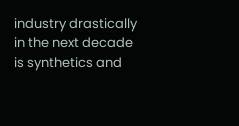industry drastically in the next decade is synthetics and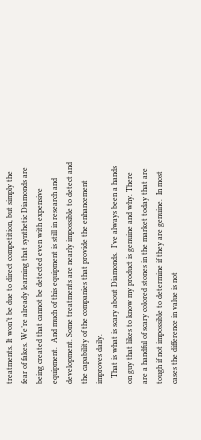treatments. It won’t be due to direct competition, but simply the fear of fakes. We’re already learning that synthetic Diamonds are being created that cannot be detected even with expensive equipment.  And much of this equipment is still in research and development. Some treatments are nearly impossible to detect and the capability of the companies that provide the enhancement improves daily.
   That is what is scary about Diamonds.  I’ve always been a hands on guy that likes to know my product is genuine and why. There are a handful of scary colored stones in the market today that are tough if not impossible to determine if they are genuine.  In most cases the difference in value is not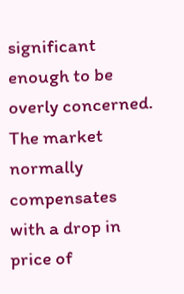significant enough to be overly concerned.  The market normally compensates with a drop in price of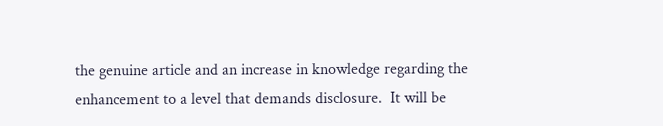the genuine article and an increase in knowledge regarding the enhancement to a level that demands disclosure.  It will be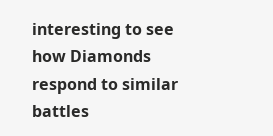interesting to see how Diamonds respond to similar battles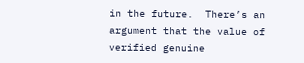in the future.  There’s an argument that the value of verified genuine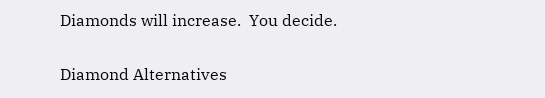Diamonds will increase.  You decide.

Diamond Alternatives